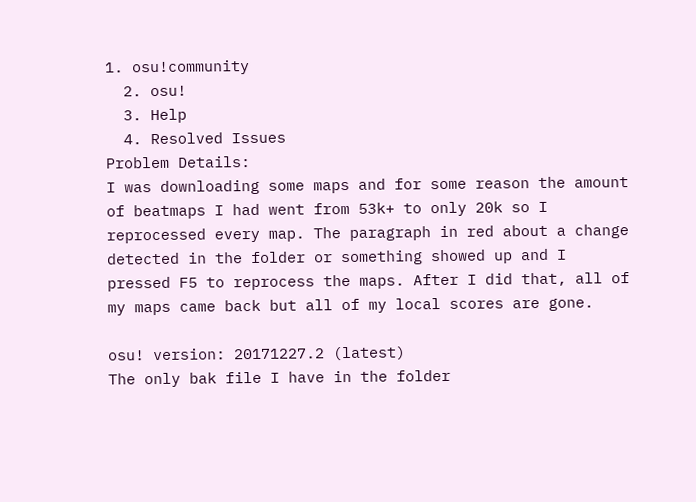1. osu!community
  2. osu!
  3. Help
  4. Resolved Issues
Problem Details:
I was downloading some maps and for some reason the amount of beatmaps I had went from 53k+ to only 20k so I reprocessed every map. The paragraph in red about a change detected in the folder or something showed up and I pressed F5 to reprocess the maps. After I did that, all of my maps came back but all of my local scores are gone.

osu! version: 20171227.2 (latest)
The only bak file I have in the folder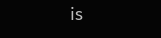is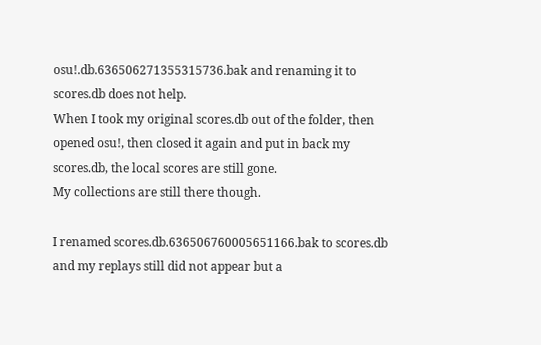osu!.db.636506271355315736.bak and renaming it to scores.db does not help.
When I took my original scores.db out of the folder, then opened osu!, then closed it again and put in back my scores.db, the local scores are still gone.
My collections are still there though.

I renamed scores.db.636506760005651166.bak to scores.db and my replays still did not appear but a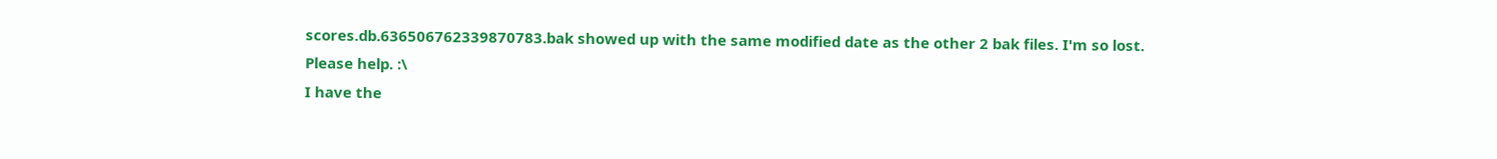scores.db.636506762339870783.bak showed up with the same modified date as the other 2 bak files. I'm so lost.
Please help. :\
I have the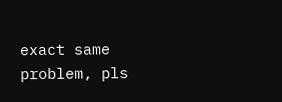exact same problem, pls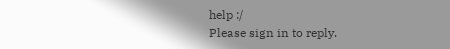help :/
Please sign in to reply.